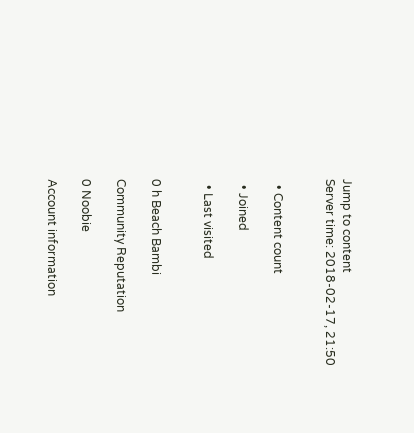Jump to content
Server time: 2018-02-17, 21:50


  • Content count

  • Joined

  • Last visited


0 h Beach Bambi

Community Reputation

0 Noobie

Account information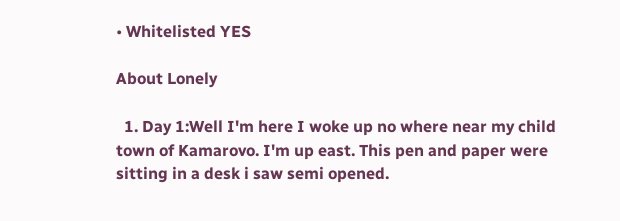• Whitelisted YES

About Lonely

  1. Day 1:Well I'm here I woke up no where near my child town of Kamarovo. I'm up east. This pen and paper were sitting in a desk i saw semi opened.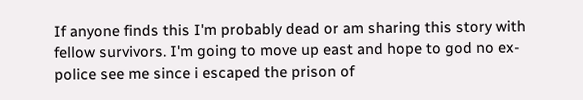If anyone finds this I'm probably dead or am sharing this story with fellow survivors. I'm going to move up east and hope to god no ex-police see me since i escaped the prison of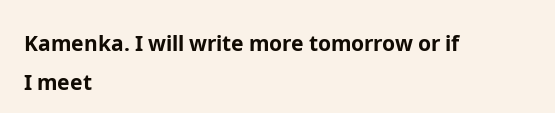Kamenka. I will write more tomorrow or if I meet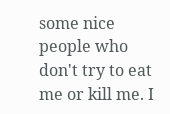some nice people who don't try to eat me or kill me. I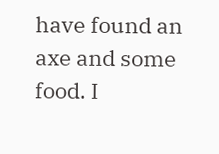have found an axe and some food. I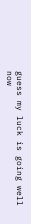guess my luck is going well now